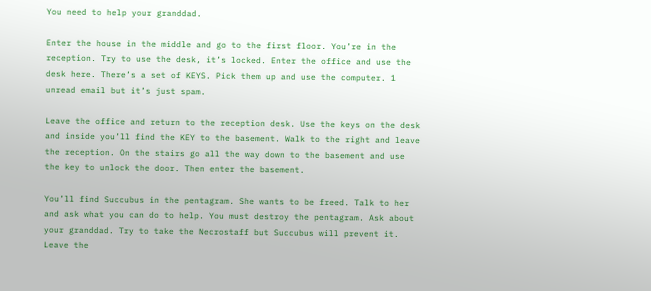You need to help your granddad.

Enter the house in the middle and go to the first floor. You’re in the reception. Try to use the desk, it’s locked. Enter the office and use the desk here. There’s a set of KEYS. Pick them up and use the computer. 1 unread email but it’s just spam.

Leave the office and return to the reception desk. Use the keys on the desk and inside you’ll find the KEY to the basement. Walk to the right and leave the reception. On the stairs go all the way down to the basement and use the key to unlock the door. Then enter the basement.

You’ll find Succubus in the pentagram. She wants to be freed. Talk to her and ask what you can do to help. You must destroy the pentagram. Ask about your granddad. Try to take the Necrostaff but Succubus will prevent it.  Leave the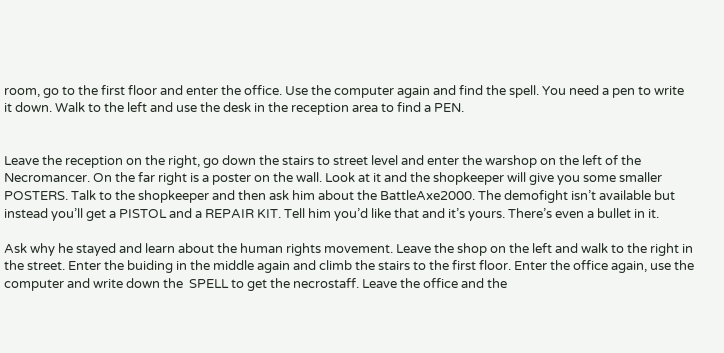room, go to the first floor and enter the office. Use the computer again and find the spell. You need a pen to write it down. Walk to the left and use the desk in the reception area to find a PEN.


Leave the reception on the right, go down the stairs to street level and enter the warshop on the left of the Necromancer. On the far right is a poster on the wall. Look at it and the shopkeeper will give you some smaller POSTERS. Talk to the shopkeeper and then ask him about the BattleAxe2000. The demofight isn’t available but instead you’ll get a PISTOL and a REPAIR KIT. Tell him you’d like that and it’s yours. There’s even a bullet in it.

Ask why he stayed and learn about the human rights movement. Leave the shop on the left and walk to the right in the street. Enter the buiding in the middle again and climb the stairs to the first floor. Enter the office again, use the computer and write down the  SPELL to get the necrostaff. Leave the office and the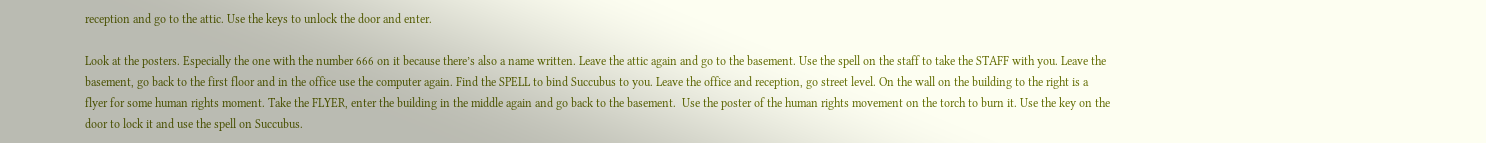reception and go to the attic. Use the keys to unlock the door and enter.

Look at the posters. Especially the one with the number 666 on it because there’s also a name written. Leave the attic again and go to the basement. Use the spell on the staff to take the STAFF with you. Leave the basement, go back to the first floor and in the office use the computer again. Find the SPELL to bind Succubus to you. Leave the office and reception, go street level. On the wall on the building to the right is a flyer for some human rights moment. Take the FLYER, enter the building in the middle again and go back to the basement.  Use the poster of the human rights movement on the torch to burn it. Use the key on the door to lock it and use the spell on Succubus.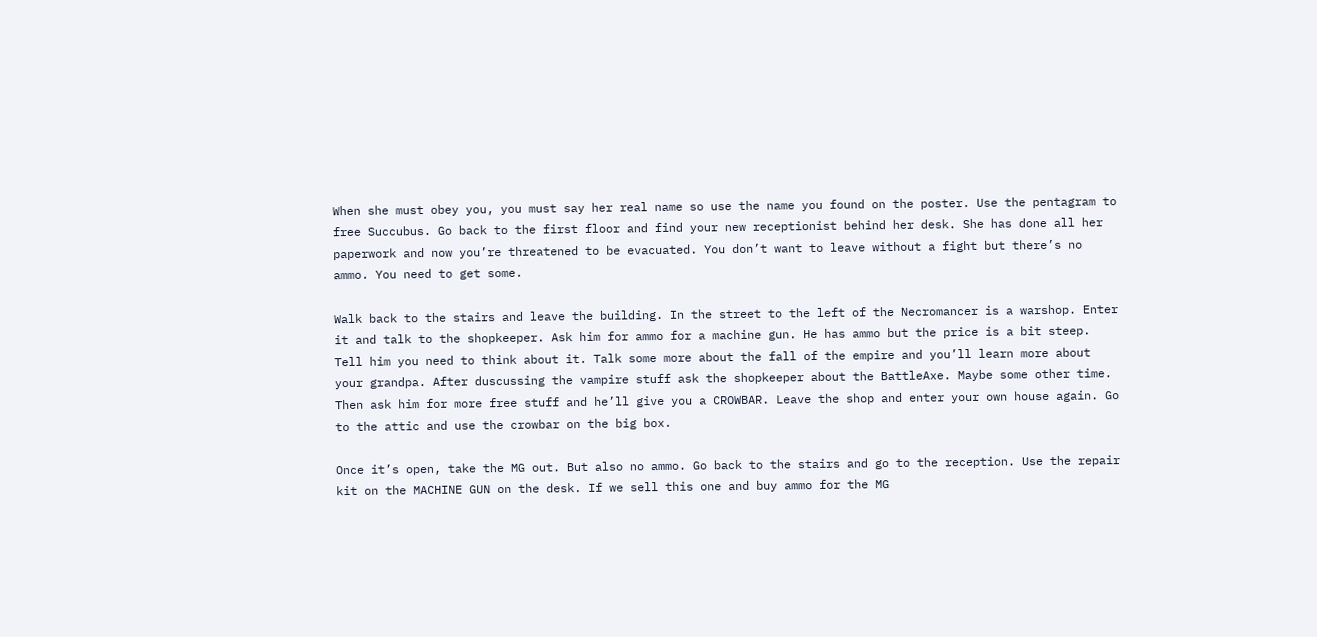When she must obey you, you must say her real name so use the name you found on the poster. Use the pentagram to free Succubus. Go back to the first floor and find your new receptionist behind her desk. She has done all her paperwork and now you’re threatened to be evacuated. You don’t want to leave without a fight but there’s no ammo. You need to get some.

Walk back to the stairs and leave the building. In the street to the left of the Necromancer is a warshop. Enter it and talk to the shopkeeper. Ask him for ammo for a machine gun. He has ammo but the price is a bit steep. Tell him you need to think about it. Talk some more about the fall of the empire and you’ll learn more about your grandpa. After duscussing the vampire stuff ask the shopkeeper about the BattleAxe. Maybe some other time. Then ask him for more free stuff and he’ll give you a CROWBAR. Leave the shop and enter your own house again. Go to the attic and use the crowbar on the big box.

Once it’s open, take the MG out. But also no ammo. Go back to the stairs and go to the reception. Use the repair kit on the MACHINE GUN on the desk. If we sell this one and buy ammo for the MG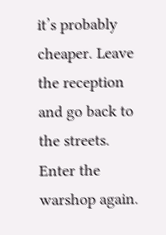it’s probably cheaper. Leave the reception and go back to the streets. Enter the warshop again.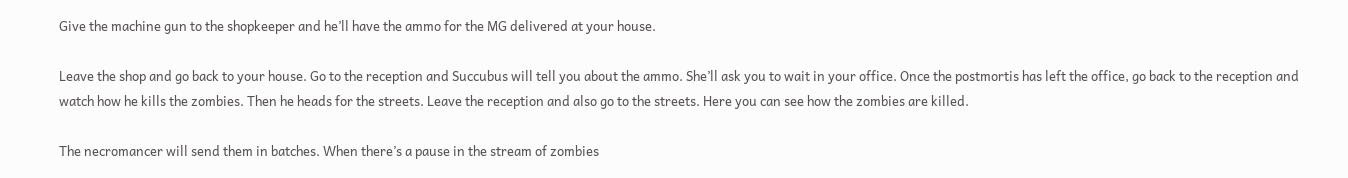Give the machine gun to the shopkeeper and he’ll have the ammo for the MG delivered at your house.

Leave the shop and go back to your house. Go to the reception and Succubus will tell you about the ammo. She’ll ask you to wait in your office. Once the postmortis has left the office, go back to the reception and watch how he kills the zombies. Then he heads for the streets. Leave the reception and also go to the streets. Here you can see how the zombies are killed.

The necromancer will send them in batches. When there’s a pause in the stream of zombies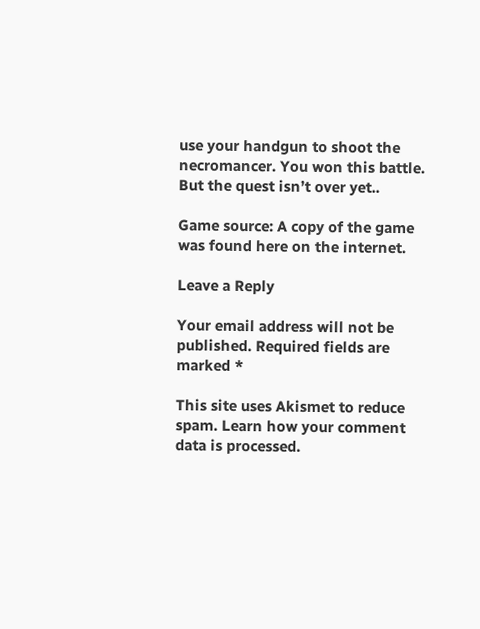use your handgun to shoot the necromancer. You won this battle. But the quest isn’t over yet..

Game source: A copy of the game was found here on the internet.

Leave a Reply

Your email address will not be published. Required fields are marked *

This site uses Akismet to reduce spam. Learn how your comment data is processed.